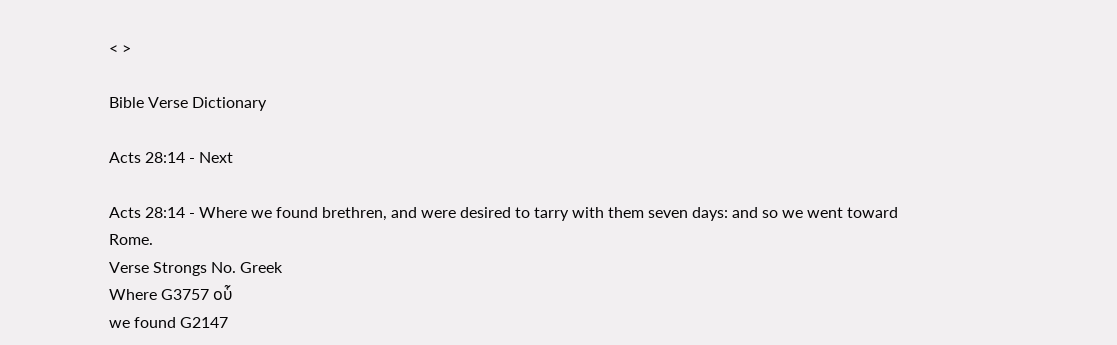< >

Bible Verse Dictionary

Acts 28:14 - Next

Acts 28:14 - Where we found brethren, and were desired to tarry with them seven days: and so we went toward Rome.
Verse Strongs No. Greek
Where G3757 οὗ
we found G2147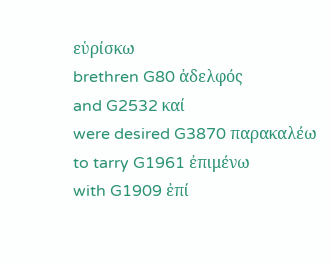εὑρίσκω
brethren G80 ἀδελφός
and G2532 καί
were desired G3870 παρακαλέω
to tarry G1961 ἐπιμένω
with G1909 ἐπί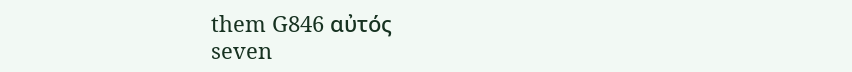them G846 αὐτός
seven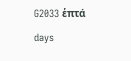G2033 ἑπτά
days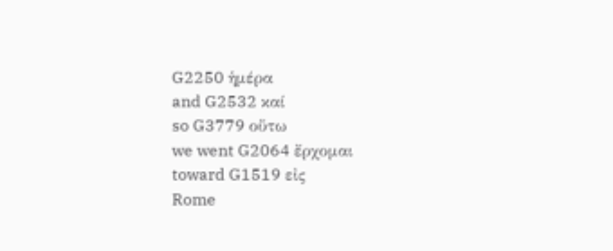G2250 ἡμέρα
and G2532 καί
so G3779 οὕτω
we went G2064 ἔρχομαι
toward G1519 εἰς
Rome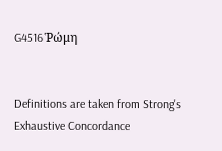G4516 Ῥώμη


Definitions are taken from Strong's Exhaustive Concordance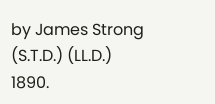by James Strong (S.T.D.) (LL.D.) 1890.